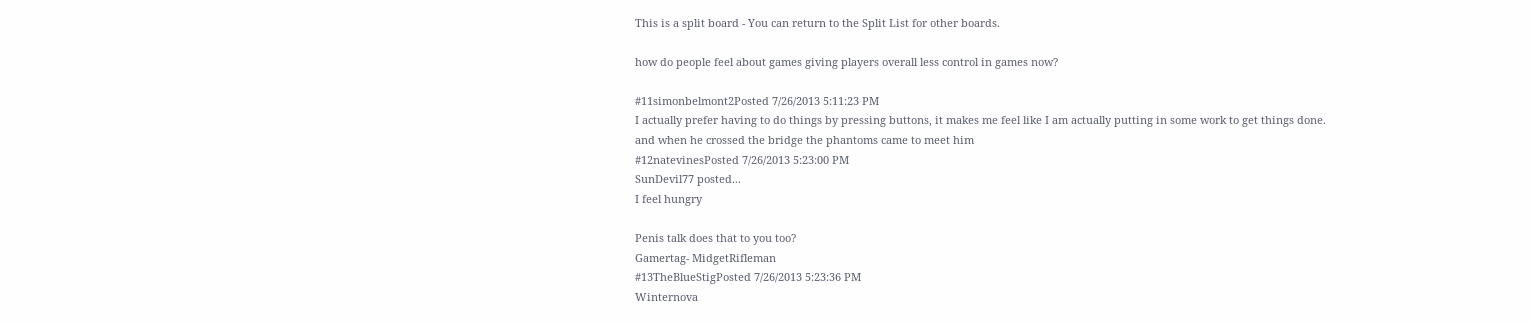This is a split board - You can return to the Split List for other boards.

how do people feel about games giving players overall less control in games now?

#11simonbelmont2Posted 7/26/2013 5:11:23 PM
I actually prefer having to do things by pressing buttons, it makes me feel like I am actually putting in some work to get things done.
and when he crossed the bridge the phantoms came to meet him
#12natevinesPosted 7/26/2013 5:23:00 PM
SunDevil77 posted...
I feel hungry

Penis talk does that to you too?
Gamertag- MidgetRifleman
#13TheBlueStigPosted 7/26/2013 5:23:36 PM
Winternova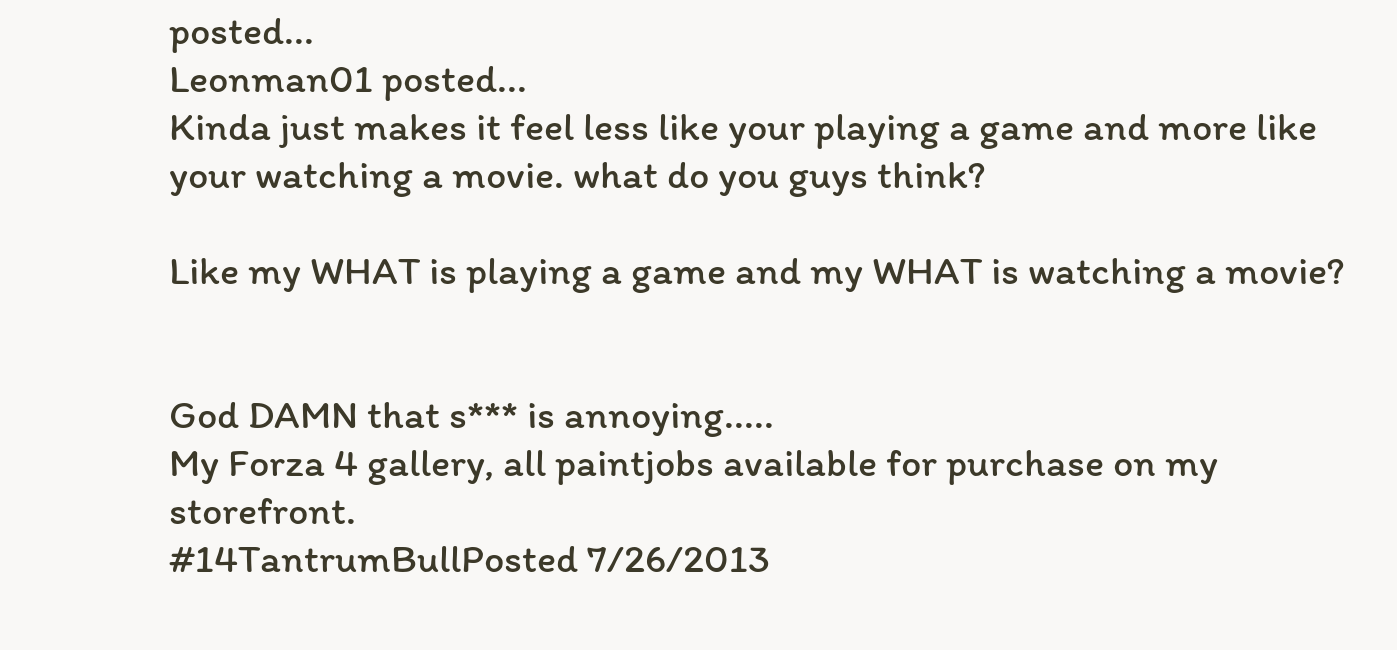posted...
Leonman01 posted...
Kinda just makes it feel less like your playing a game and more like your watching a movie. what do you guys think?

Like my WHAT is playing a game and my WHAT is watching a movie?


God DAMN that s*** is annoying.....
My Forza 4 gallery, all paintjobs available for purchase on my storefront.
#14TantrumBullPosted 7/26/2013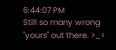6:44:07 PM
Still so many wrong "yours" out there. >_<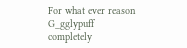For what ever reason G_gglypuff completely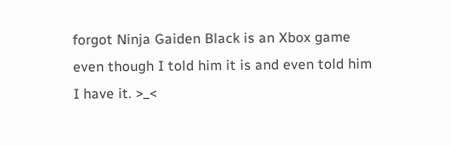forgot Ninja Gaiden Black is an Xbox game even though I told him it is and even told him I have it. >_<